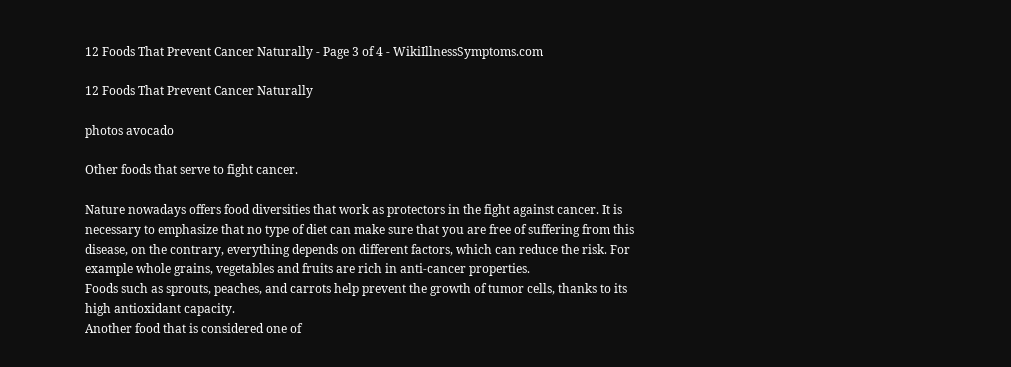12 Foods That Prevent Cancer Naturally - Page 3 of 4 - WikiIllnessSymptoms.com

12 Foods That Prevent Cancer Naturally

photos avocado

Other foods that serve to fight cancer.

Nature nowadays offers food diversities that work as protectors in the fight against cancer. It is necessary to emphasize that no type of diet can make sure that you are free of suffering from this disease, on the contrary, everything depends on different factors, which can reduce the risk. For example whole grains, vegetables and fruits are rich in anti-cancer properties.
Foods such as sprouts, peaches, and carrots help prevent the growth of tumor cells, thanks to its high antioxidant capacity.
Another food that is considered one of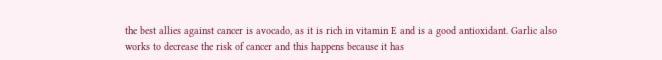the best allies against cancer is avocado, as it is rich in vitamin E and is a good antioxidant. Garlic also works to decrease the risk of cancer and this happens because it has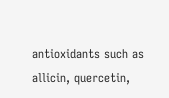antioxidants such as allicin, quercetin,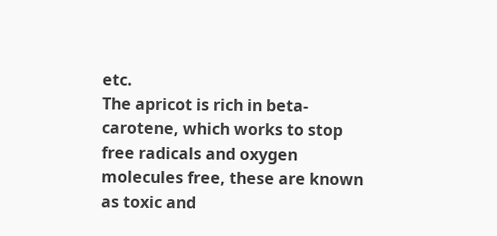etc.
The apricot is rich in beta-carotene, which works to stop free radicals and oxygen molecules free, these are known as toxic and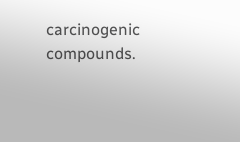carcinogenic compounds.